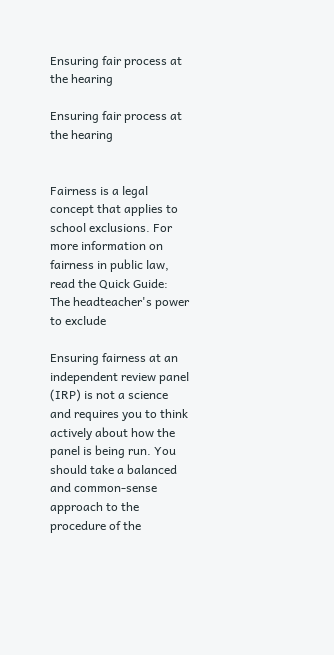Ensuring fair process at the hearing

Ensuring fair process at the hearing


Fairness is a legal concept that applies to school exclusions. For more information on fairness in public law, read the Quick Guide: The headteacher's power to exclude

Ensuring fairness at an independent review panel (IRP) is not a science and requires you to think actively about how the panel is being run. You should take a balanced and common-sense approach to the procedure of the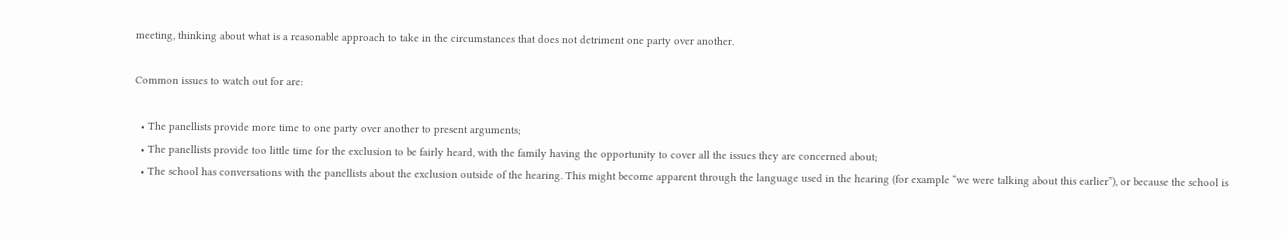meeting, thinking about what is a reasonable approach to take in the circumstances that does not detriment one party over another.

Common issues to watch out for are:

  • The panellists provide more time to one party over another to present arguments;
  • The panellists provide too little time for the exclusion to be fairly heard, with the family having the opportunity to cover all the issues they are concerned about;
  • The school has conversations with the panellists about the exclusion outside of the hearing. This might become apparent through the language used in the hearing (for example “we were talking about this earlier”), or because the school is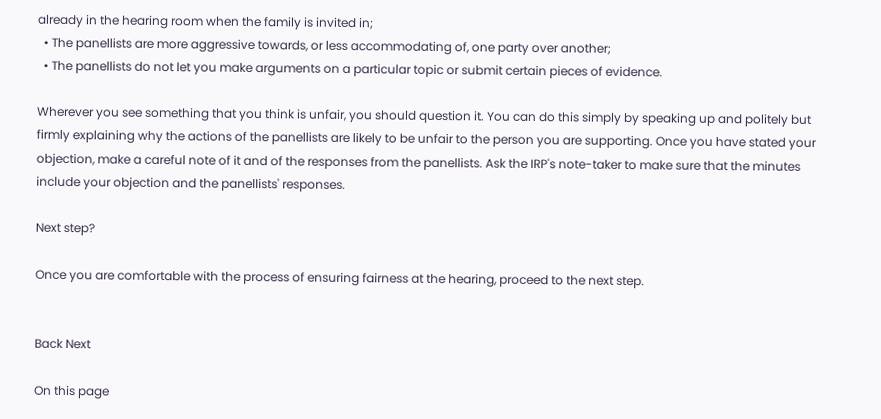already in the hearing room when the family is invited in;
  • The panellists are more aggressive towards, or less accommodating of, one party over another;
  • The panellists do not let you make arguments on a particular topic or submit certain pieces of evidence.

Wherever you see something that you think is unfair, you should question it. You can do this simply by speaking up and politely but firmly explaining why the actions of the panellists are likely to be unfair to the person you are supporting. Once you have stated your objection, make a careful note of it and of the responses from the panellists. Ask the IRP's note-taker to make sure that the minutes include your objection and the panellists' responses.

Next step?

Once you are comfortable with the process of ensuring fairness at the hearing, proceed to the next step.


Back Next

On this page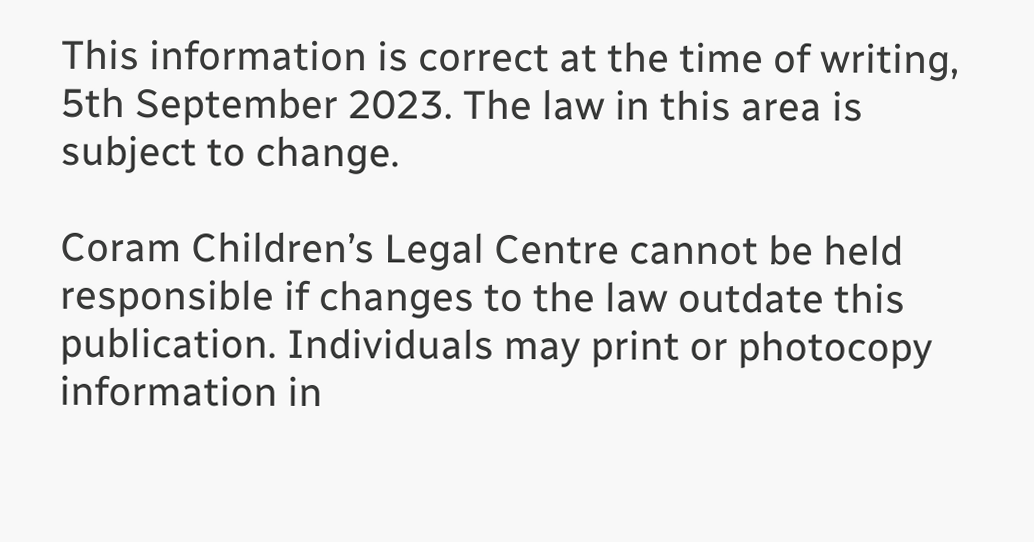This information is correct at the time of writing, 5th September 2023. The law in this area is subject to change.

Coram Children’s Legal Centre cannot be held responsible if changes to the law outdate this publication. Individuals may print or photocopy information in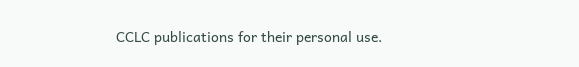CCLC publications for their personal use.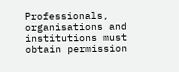Professionals, organisations and institutions must obtain permission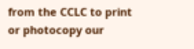from the CCLC to print or photocopy our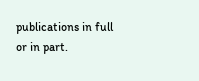publications in full or in part.